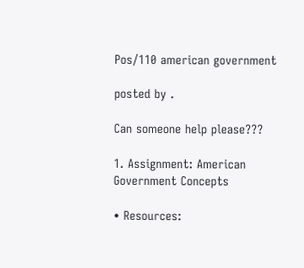Pos/110 american government

posted by .

Can someone help please???

1. Assignment: American Government Concepts

• Resources: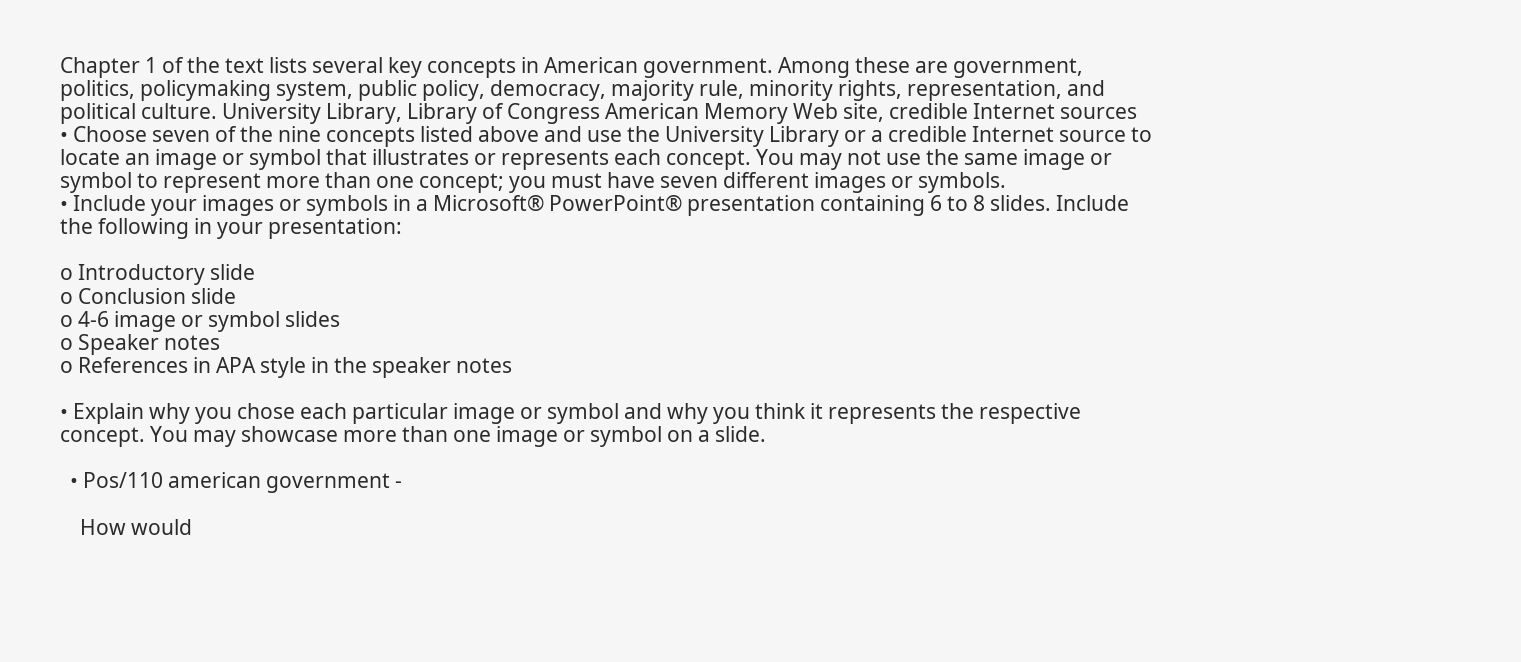Chapter 1 of the text lists several key concepts in American government. Among these are government, politics, policymaking system, public policy, democracy, majority rule, minority rights, representation, and political culture. University Library, Library of Congress American Memory Web site, credible Internet sources
• Choose seven of the nine concepts listed above and use the University Library or a credible Internet source to locate an image or symbol that illustrates or represents each concept. You may not use the same image or symbol to represent more than one concept; you must have seven different images or symbols.
• Include your images or symbols in a Microsoft® PowerPoint® presentation containing 6 to 8 slides. Include the following in your presentation:

o Introductory slide
o Conclusion slide
o 4-6 image or symbol slides
o Speaker notes
o References in APA style in the speaker notes

• Explain why you chose each particular image or symbol and why you think it represents the respective concept. You may showcase more than one image or symbol on a slide.

  • Pos/110 american government -

    How would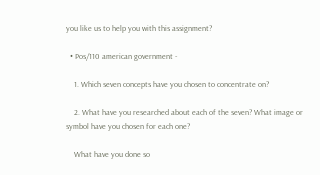you like us to help you with this assignment?

  • Pos/110 american government -

    1. Which seven concepts have you chosen to concentrate on?

    2. What have you researched about each of the seven? What image or symbol have you chosen for each one?

    What have you done so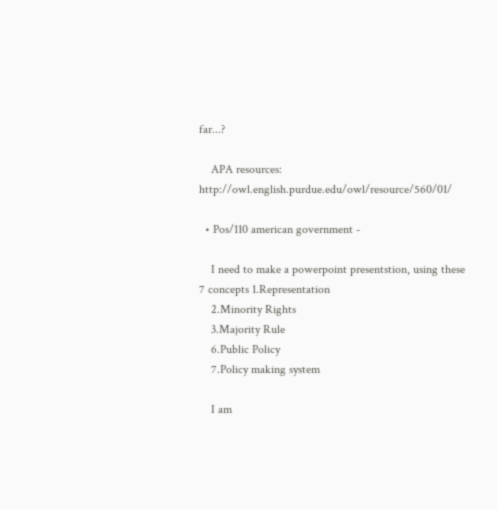far...?

    APA resources: http://owl.english.purdue.edu/owl/resource/560/01/

  • Pos/110 american government -

    I need to make a powerpoint presentstion, using these 7 concepts 1.Representation
    2.Minority Rights
    3.Majority Rule
    6.Public Policy
    7.Policy making system

    I am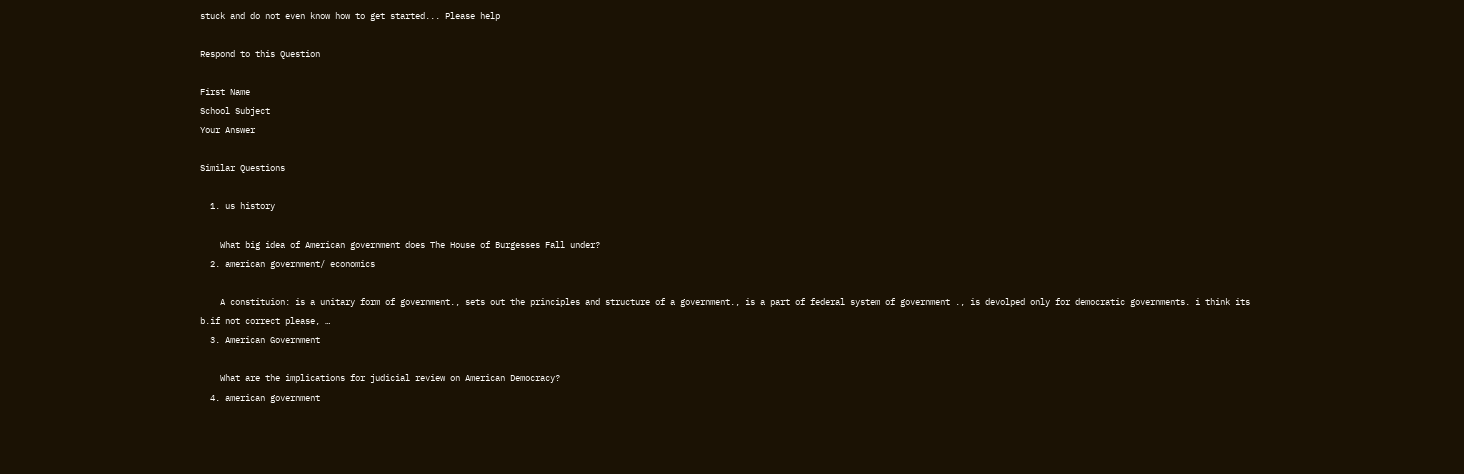stuck and do not even know how to get started... Please help

Respond to this Question

First Name
School Subject
Your Answer

Similar Questions

  1. us history

    What big idea of American government does The House of Burgesses Fall under?
  2. american government/ economics

    A constituion: is a unitary form of government., sets out the principles and structure of a government., is a part of federal system of government ., is devolped only for democratic governments. i think its b.if not correct please, …
  3. American Government

    What are the implications for judicial review on American Democracy?
  4. american government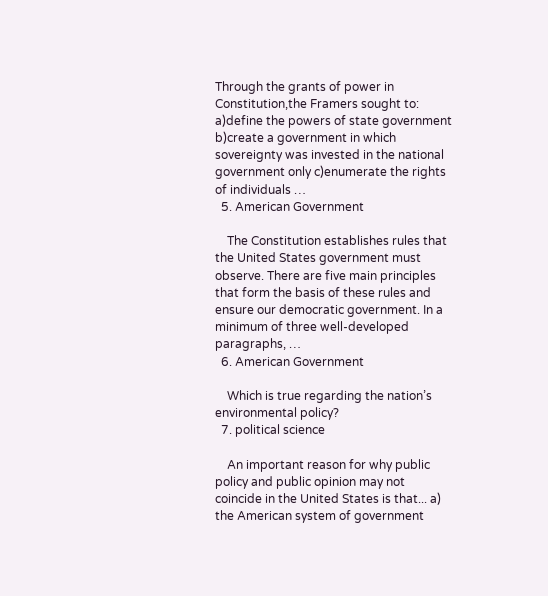Through the grants of power in Constitution,the Framers sought to: a)define the powers of state government b)create a government in which sovereignty was invested in the national government only c)enumerate the rights of individuals …
  5. American Government

    The Constitution establishes rules that the United States government must observe. There are five main principles that form the basis of these rules and ensure our democratic government. In a minimum of three well-developed paragraphs, …
  6. American Government

    Which is true regarding the nation’s environmental policy?
  7. political science

    An important reason for why public policy and public opinion may not coincide in the United States is that... a) the American system of government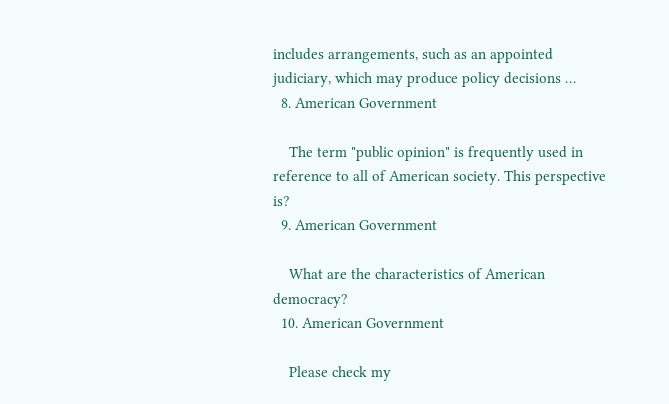includes arrangements, such as an appointed judiciary, which may produce policy decisions …
  8. American Government

    The term "public opinion" is frequently used in reference to all of American society. This perspective is?
  9. American Government

    What are the characteristics of American democracy?
  10. American Government

    Please check my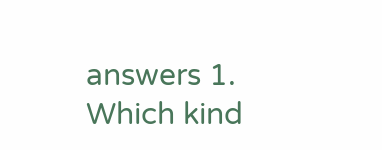answers 1. Which kind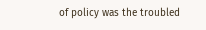of policy was the troubled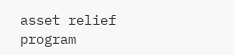asset relief program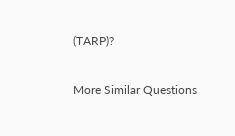(TARP)?

More Similar Questions